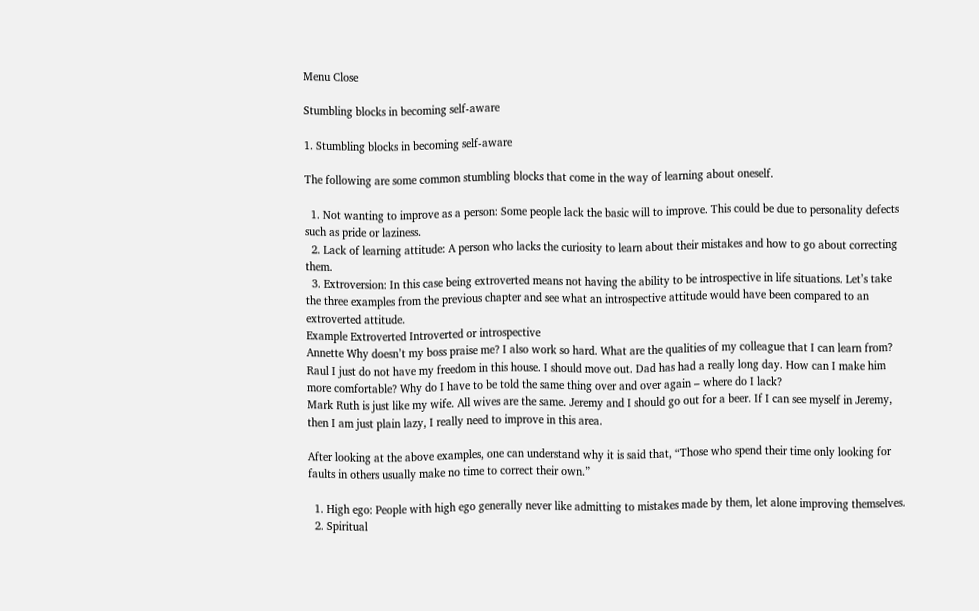Menu Close

Stumbling blocks in becoming self-aware

1. Stumbling blocks in becoming self-aware

The following are some common stumbling blocks that come in the way of learning about oneself.

  1. Not wanting to improve as a person: Some people lack the basic will to improve. This could be due to personality defects such as pride or laziness.
  2. Lack of learning attitude: A person who lacks the curiosity to learn about their mistakes and how to go about correcting them.
  3. Extroversion: In this case being extroverted means not having the ability to be introspective in life situations. Let’s take the three examples from the previous chapter and see what an introspective attitude would have been compared to an extroverted attitude.
Example Extroverted Introverted or introspective
Annette Why doesn’t my boss praise me? I also work so hard. What are the qualities of my colleague that I can learn from?
Raul I just do not have my freedom in this house. I should move out. Dad has had a really long day. How can I make him more comfortable? Why do I have to be told the same thing over and over again – where do I lack?
Mark Ruth is just like my wife. All wives are the same. Jeremy and I should go out for a beer. If I can see myself in Jeremy, then I am just plain lazy, I really need to improve in this area.

After looking at the above examples, one can understand why it is said that, “Those who spend their time only looking for faults in others usually make no time to correct their own.”

  1. High ego: People with high ego generally never like admitting to mistakes made by them, let alone improving themselves.
  2. Spiritual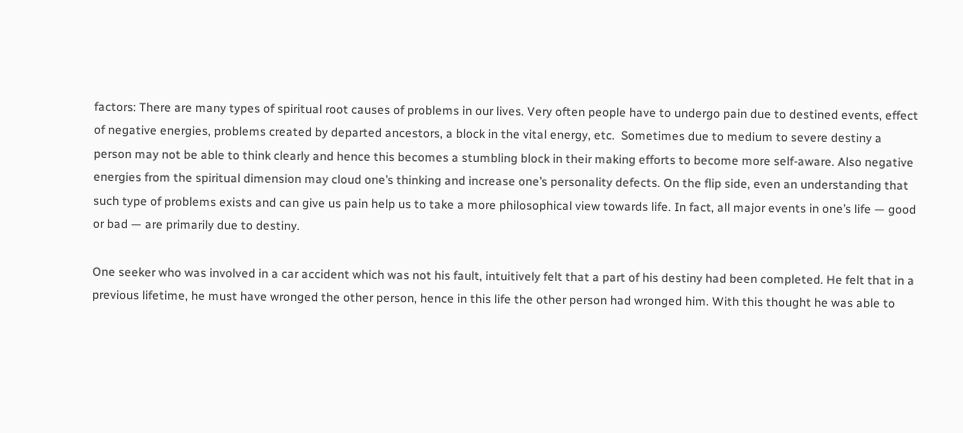factors: There are many types of spiritual root causes of problems in our lives. Very often people have to undergo pain due to destined events, effect of negative energies, problems created by departed ancestors, a block in the vital energy, etc.  Sometimes due to medium to severe destiny a person may not be able to think clearly and hence this becomes a stumbling block in their making efforts to become more self-aware. Also negative energies from the spiritual dimension may cloud one’s thinking and increase one’s personality defects. On the flip side, even an understanding that such type of problems exists and can give us pain help us to take a more philosophical view towards life. In fact, all major events in one’s life — good or bad — are primarily due to destiny.

One seeker who was involved in a car accident which was not his fault, intuitively felt that a part of his destiny had been completed. He felt that in a previous lifetime, he must have wronged the other person, hence in this life the other person had wronged him. With this thought he was able to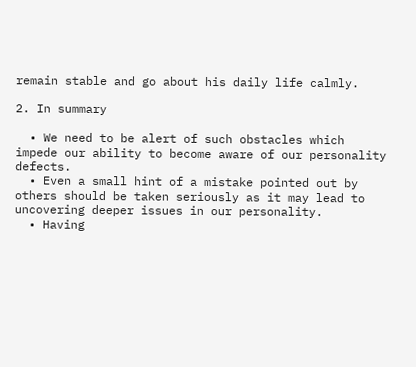remain stable and go about his daily life calmly.

2. In summary

  • We need to be alert of such obstacles which impede our ability to become aware of our personality defects.
  • Even a small hint of a mistake pointed out by others should be taken seriously as it may lead to uncovering deeper issues in our personality.
  • Having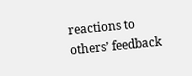reactions to others’ feedback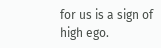for us is a sign of high ego.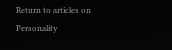Return to articles on Personality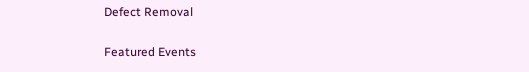Defect Removal

Featured Events